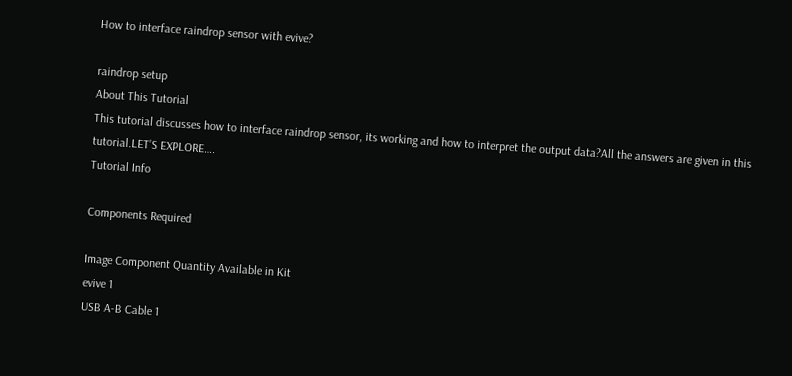How to interface raindrop sensor with evive?

raindrop setup
About This Tutorial
This tutorial discusses how to interface raindrop sensor, its working and how to interpret the output data?All the answers are given in this tutorial.LET’S EXPLORE….
Tutorial Info

Components Required

Image Component Quantity Available in Kit
evive 1
USB A-B Cable 1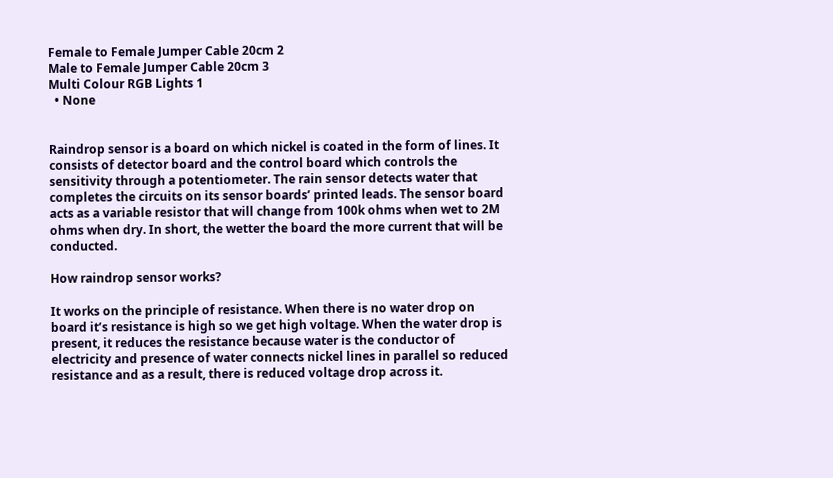Female to Female Jumper Cable 20cm 2
Male to Female Jumper Cable 20cm 3
Multi Colour RGB Lights 1
  • None


Raindrop sensor is a board on which nickel is coated in the form of lines. It consists of detector board and the control board which controls the sensitivity through a potentiometer. The rain sensor detects water that completes the circuits on its sensor boards’ printed leads. The sensor board acts as a variable resistor that will change from 100k ohms when wet to 2M ohms when dry. In short, the wetter the board the more current that will be conducted.

How raindrop sensor works?

It works on the principle of resistance. When there is no water drop on board it’s resistance is high so we get high voltage. When the water drop is present, it reduces the resistance because water is the conductor of electricity and presence of water connects nickel lines in parallel so reduced resistance and as a result, there is reduced voltage drop across it.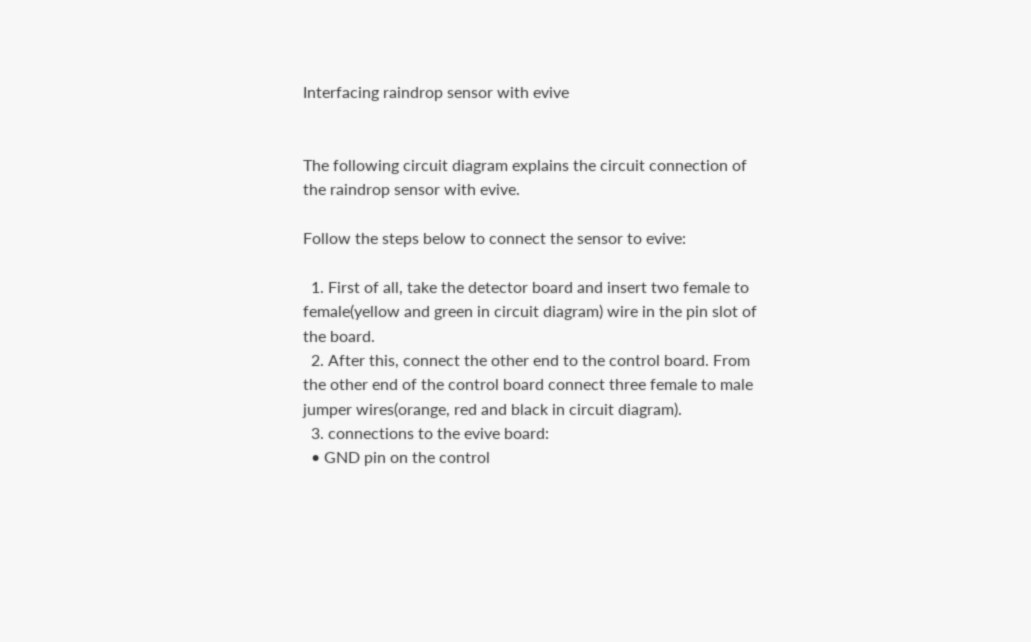Interfacing raindrop sensor with evive


The following circuit diagram explains the circuit connection of the raindrop sensor with evive.

Follow the steps below to connect the sensor to evive:

  1. First of all, take the detector board and insert two female to female(yellow and green in circuit diagram) wire in the pin slot of the board.
  2. After this, connect the other end to the control board. From the other end of the control board connect three female to male jumper wires(orange, red and black in circuit diagram).
  3. connections to the evive board:
  • GND pin on the control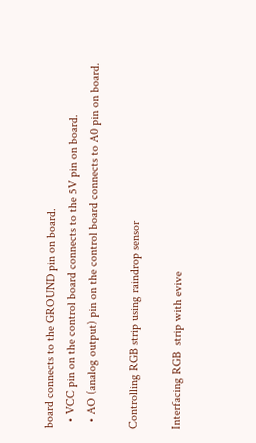board connects to the GROUND pin on board.
  • VCC pin on the control board connects to the 5V pin on board.
  • AO (analog output) pin on the control board connects to A0 pin on board.

Controlling RGB strip using raindrop sensor

Interfacing RGB  strip with evive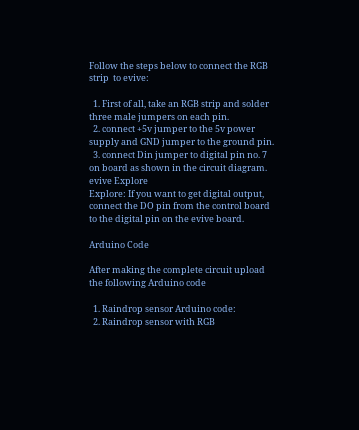Follow the steps below to connect the RGB strip  to evive:

  1. First of all, take an RGB strip and solder three male jumpers on each pin.
  2. connect +5v jumper to the 5v power supply and GND jumper to the ground pin.
  3. connect Din jumper to digital pin no. 7 on board as shown in the circuit diagram.
evive Explore
Explore: If you want to get digital output, connect the DO pin from the control board to the digital pin on the evive board.

Arduino Code

After making the complete circuit upload the following Arduino code

  1. Raindrop sensor Arduino code:
  2. Raindrop sensor with RGB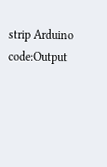strip Arduino code:Output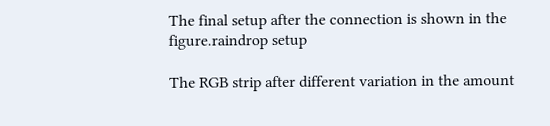The final setup after the connection is shown in the figure.raindrop setup

The RGB strip after different variation in the amount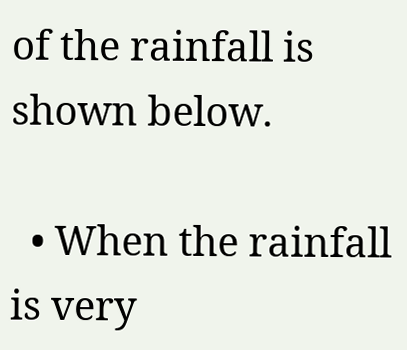of the rainfall is shown below.

  • When the rainfall is very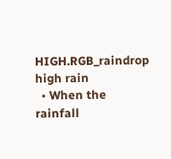HIGH.RGB_raindrop high rain
  • When the rainfall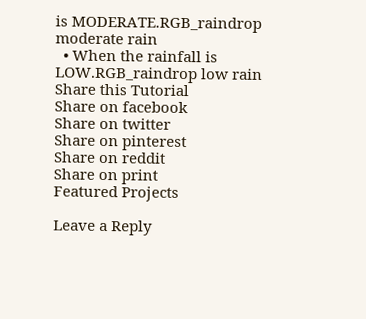is MODERATE.RGB_raindrop moderate rain
  • When the rainfall is LOW.RGB_raindrop low rain
Share this Tutorial
Share on facebook
Share on twitter
Share on pinterest
Share on reddit
Share on print
Featured Projects

Leave a Reply